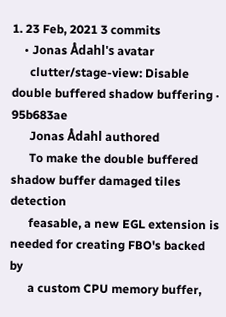1. 23 Feb, 2021 3 commits
    • Jonas Ådahl's avatar
      clutter/stage-view: Disable double buffered shadow buffering · 95b683ae
      Jonas Ådahl authored
      To make the double buffered shadow buffer damaged tiles detection
      feasable, a new EGL extension is needed for creating FBO's backed by
      a custom CPU memory buffer,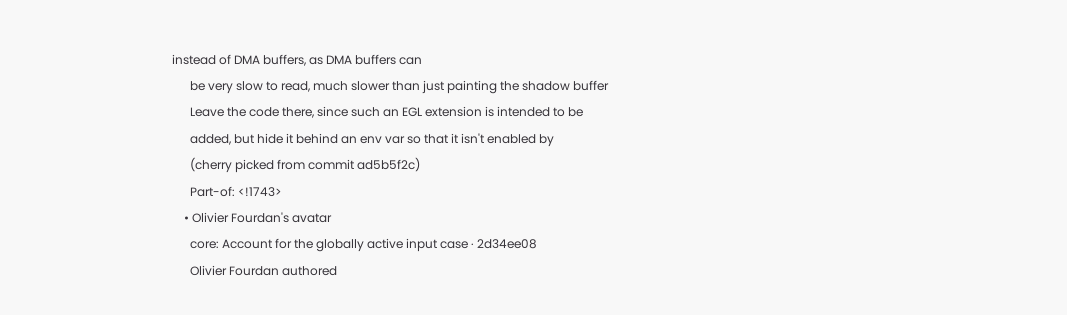instead of DMA buffers, as DMA buffers can
      be very slow to read, much slower than just painting the shadow buffer
      Leave the code there, since such an EGL extension is intended to be
      added, but hide it behind an env var so that it isn't enabled by
      (cherry picked from commit ad5b5f2c)
      Part-of: <!1743>
    • Olivier Fourdan's avatar
      core: Account for the globally active input case · 2d34ee08
      Olivier Fourdan authored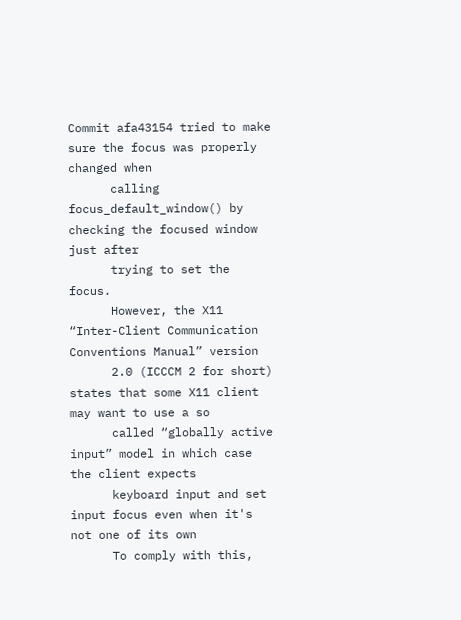Commit afa43154 tried to make sure the focus was properly changed when
      calling focus_default_window() by checking the focused window just after
      trying to set the focus.
      However, the X11 “Inter-Client Communication Conventions Manual” version
      2.0 (ICCCM 2 for short) states that some X11 client may want to use a so
      called “globally active input” model in which case the client expects
      keyboard input and set input focus even when it's not one of its own
      To comply with this,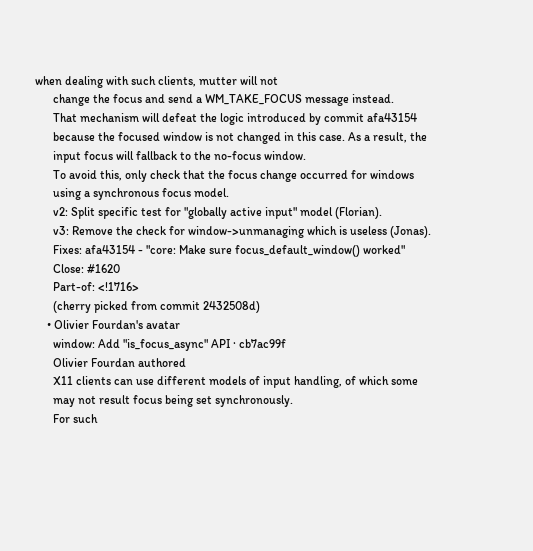when dealing with such clients, mutter will not
      change the focus and send a WM_TAKE_FOCUS message instead.
      That mechanism will defeat the logic introduced by commit afa43154
      because the focused window is not changed in this case. As a result, the
      input focus will fallback to the no-focus window.
      To avoid this, only check that the focus change occurred for windows
      using a synchronous focus model.
      v2: Split specific test for "globally active input" model (Florian).
      v3: Remove the check for window->unmanaging which is useless (Jonas).
      Fixes: afa43154 - "core: Make sure focus_default_window() worked"
      Close: #1620
      Part-of: <!1716>
      (cherry picked from commit 2432508d)
    • Olivier Fourdan's avatar
      window: Add "is_focus_async" API · cb7ac99f
      Olivier Fourdan authored
      X11 clients can use different models of input handling, of which some
      may not result focus being set synchronously.
      For such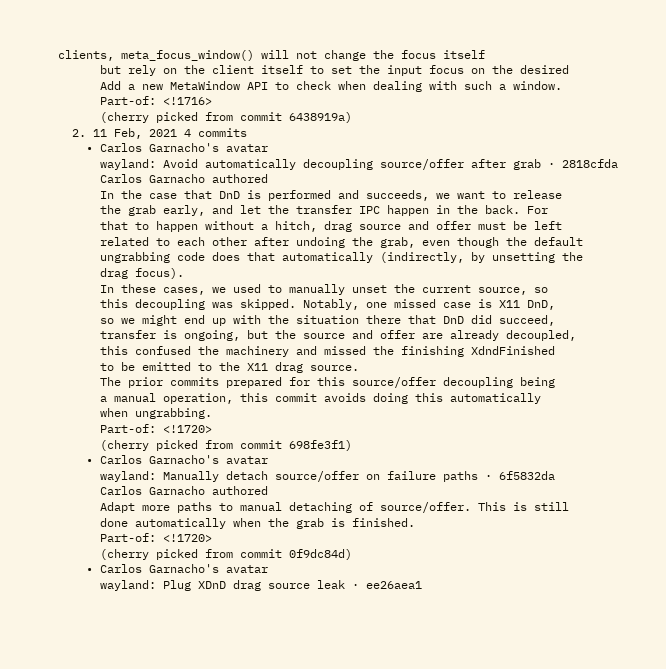clients, meta_focus_window() will not change the focus itself
      but rely on the client itself to set the input focus on the desired
      Add a new MetaWindow API to check when dealing with such a window.
      Part-of: <!1716>
      (cherry picked from commit 6438919a)
  2. 11 Feb, 2021 4 commits
    • Carlos Garnacho's avatar
      wayland: Avoid automatically decoupling source/offer after grab · 2818cfda
      Carlos Garnacho authored
      In the case that DnD is performed and succeeds, we want to release
      the grab early, and let the transfer IPC happen in the back. For
      that to happen without a hitch, drag source and offer must be left
      related to each other after undoing the grab, even though the default
      ungrabbing code does that automatically (indirectly, by unsetting the
      drag focus).
      In these cases, we used to manually unset the current source, so
      this decoupling was skipped. Notably, one missed case is X11 DnD,
      so we might end up with the situation there that DnD did succeed,
      transfer is ongoing, but the source and offer are already decoupled,
      this confused the machinery and missed the finishing XdndFinished
      to be emitted to the X11 drag source.
      The prior commits prepared for this source/offer decoupling being
      a manual operation, this commit avoids doing this automatically
      when ungrabbing.
      Part-of: <!1720>
      (cherry picked from commit 698fe3f1)
    • Carlos Garnacho's avatar
      wayland: Manually detach source/offer on failure paths · 6f5832da
      Carlos Garnacho authored
      Adapt more paths to manual detaching of source/offer. This is still
      done automatically when the grab is finished.
      Part-of: <!1720>
      (cherry picked from commit 0f9dc84d)
    • Carlos Garnacho's avatar
      wayland: Plug XDnD drag source leak · ee26aea1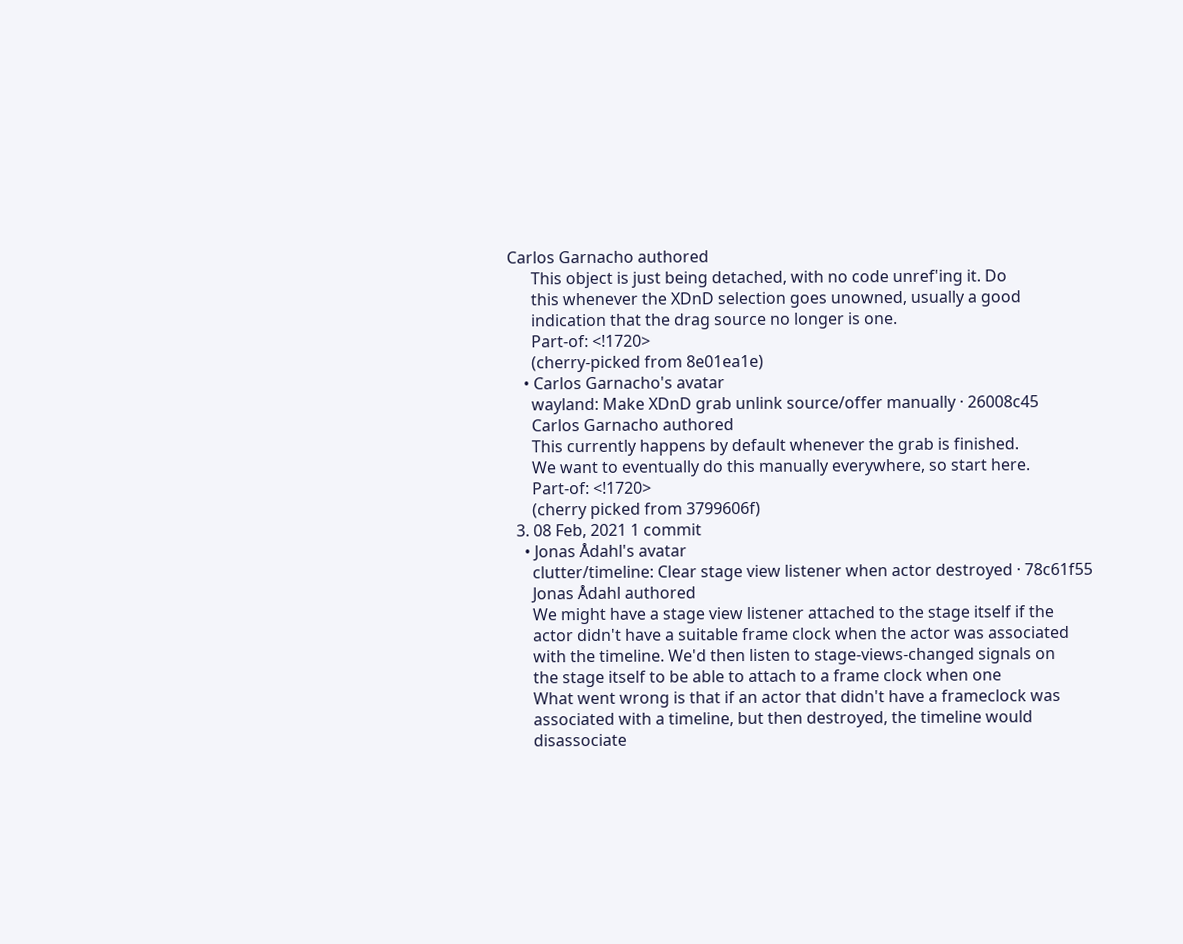Carlos Garnacho authored
      This object is just being detached, with no code unref'ing it. Do
      this whenever the XDnD selection goes unowned, usually a good
      indication that the drag source no longer is one.
      Part-of: <!1720>
      (cherry-picked from 8e01ea1e)
    • Carlos Garnacho's avatar
      wayland: Make XDnD grab unlink source/offer manually · 26008c45
      Carlos Garnacho authored
      This currently happens by default whenever the grab is finished.
      We want to eventually do this manually everywhere, so start here.
      Part-of: <!1720>
      (cherry picked from 3799606f)
  3. 08 Feb, 2021 1 commit
    • Jonas Ådahl's avatar
      clutter/timeline: Clear stage view listener when actor destroyed · 78c61f55
      Jonas Ådahl authored
      We might have a stage view listener attached to the stage itself if the
      actor didn't have a suitable frame clock when the actor was associated
      with the timeline. We'd then listen to stage-views-changed signals on
      the stage itself to be able to attach to a frame clock when one
      What went wrong is that if an actor that didn't have a frameclock was
      associated with a timeline, but then destroyed, the timeline would
      disassociate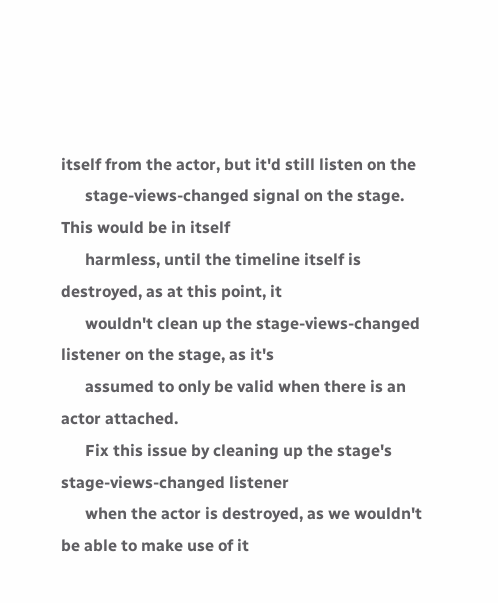itself from the actor, but it'd still listen on the
      stage-views-changed signal on the stage. This would be in itself
      harmless, until the timeline itself is destroyed, as at this point, it
      wouldn't clean up the stage-views-changed listener on the stage, as it's
      assumed to only be valid when there is an actor attached.
      Fix this issue by cleaning up the stage's stage-views-changed listener
      when the actor is destroyed, as we wouldn't be able to make use of it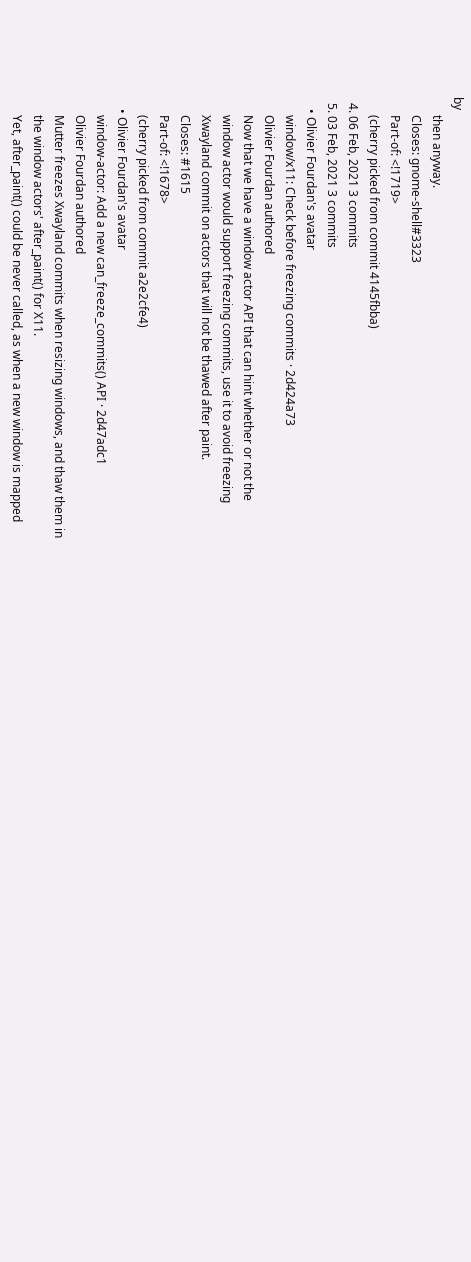by
      then anyway.
      Closes: gnome-shell#3323
      Part-of: <!1719>
      (cherry picked from commit 4145fbba)
  4. 06 Feb, 2021 3 commits
  5. 03 Feb, 2021 3 commits
    • Olivier Fourdan's avatar
      window/x11: Check before freezing commits · 2d424a73
      Olivier Fourdan authored
      Now that we have a window actor API that can hint whether or not the
      window actor would support freezing commits, use it to avoid freezing
      Xwayland commit on actors that will not be thawed after paint.
      Closes: #1615
      Part-of: <!1678>
      (cherry picked from commit a2e2cfe4)
    • Olivier Fourdan's avatar
      window-actor: Add a new can_freeze_commits() API · 2d47adc1
      Olivier Fourdan authored
      Mutter freezes Xwayland commits when resizing windows, and thaw them in
      the window actors' after_paint() for X11.
      Yet, after_paint() could be never called, as when a new window is mapped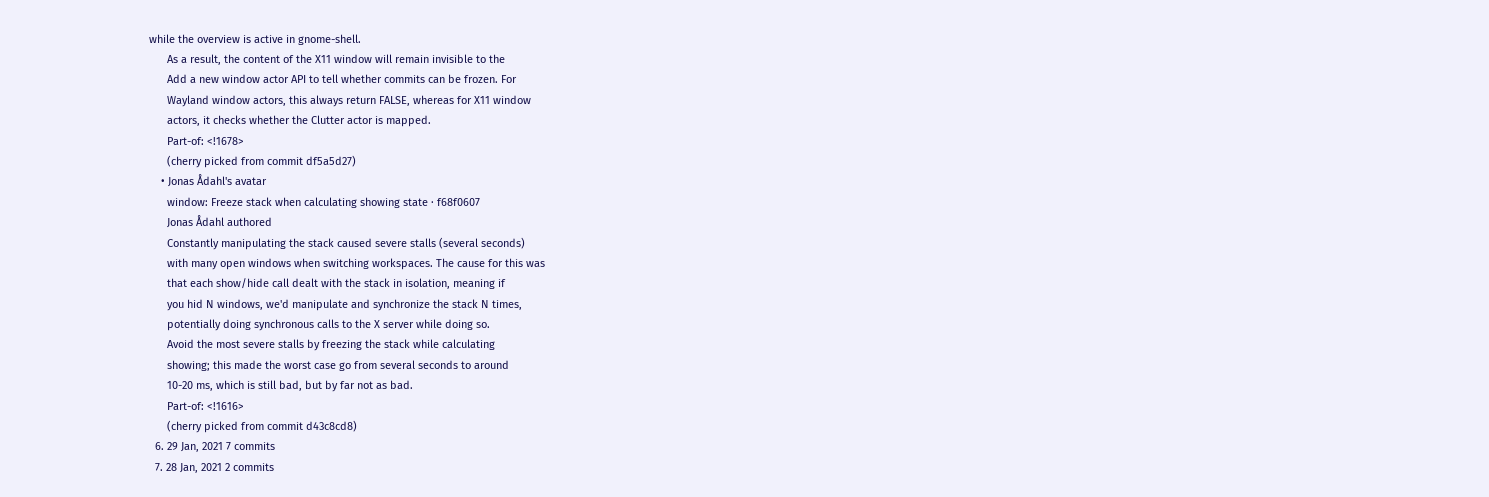while the overview is active in gnome-shell.
      As a result, the content of the X11 window will remain invisible to the
      Add a new window actor API to tell whether commits can be frozen. For
      Wayland window actors, this always return FALSE, whereas for X11 window
      actors, it checks whether the Clutter actor is mapped.
      Part-of: <!1678>
      (cherry picked from commit df5a5d27)
    • Jonas Ådahl's avatar
      window: Freeze stack when calculating showing state · f68f0607
      Jonas Ådahl authored
      Constantly manipulating the stack caused severe stalls (several seconds)
      with many open windows when switching workspaces. The cause for this was
      that each show/hide call dealt with the stack in isolation, meaning if
      you hid N windows, we'd manipulate and synchronize the stack N times,
      potentially doing synchronous calls to the X server while doing so.
      Avoid the most severe stalls by freezing the stack while calculating
      showing; this made the worst case go from several seconds to around
      10-20 ms, which is still bad, but by far not as bad.
      Part-of: <!1616>
      (cherry picked from commit d43c8cd8)
  6. 29 Jan, 2021 7 commits
  7. 28 Jan, 2021 2 commits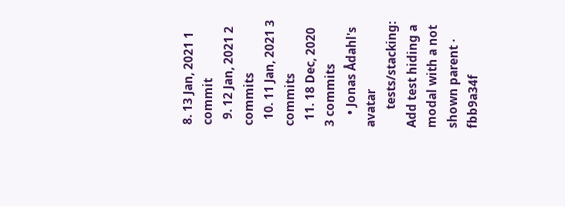8. 13 Jan, 2021 1 commit
  9. 12 Jan, 2021 2 commits
  10. 11 Jan, 2021 3 commits
  11. 18 Dec, 2020 3 commits
    • Jonas Ådahl's avatar
      tests/stacking: Add test hiding a modal with a not shown parent · fbb9a34f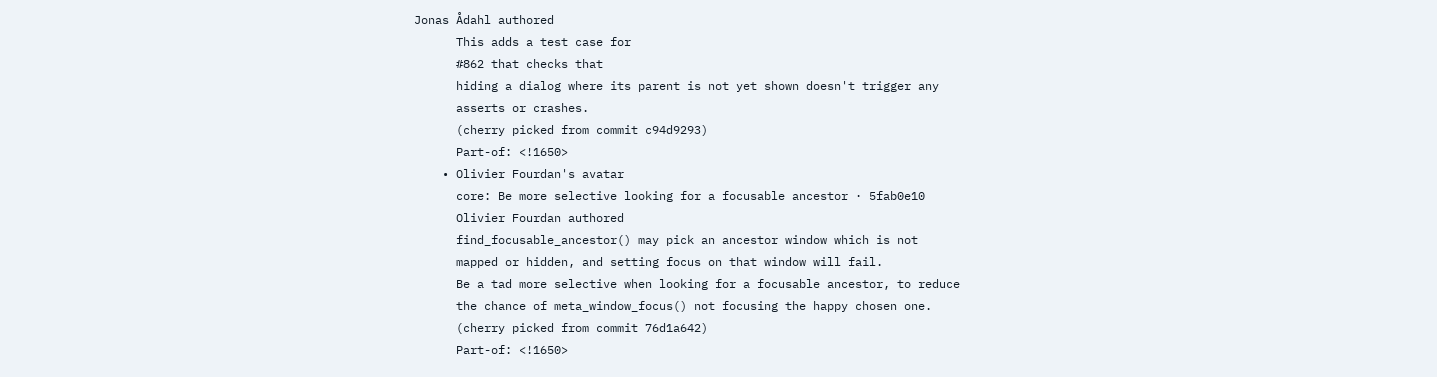Jonas Ådahl authored
      This adds a test case for
      #862 that checks that
      hiding a dialog where its parent is not yet shown doesn't trigger any
      asserts or crashes.
      (cherry picked from commit c94d9293)
      Part-of: <!1650>
    • Olivier Fourdan's avatar
      core: Be more selective looking for a focusable ancestor · 5fab0e10
      Olivier Fourdan authored
      find_focusable_ancestor() may pick an ancestor window which is not
      mapped or hidden, and setting focus on that window will fail.
      Be a tad more selective when looking for a focusable ancestor, to reduce
      the chance of meta_window_focus() not focusing the happy chosen one.
      (cherry picked from commit 76d1a642)
      Part-of: <!1650>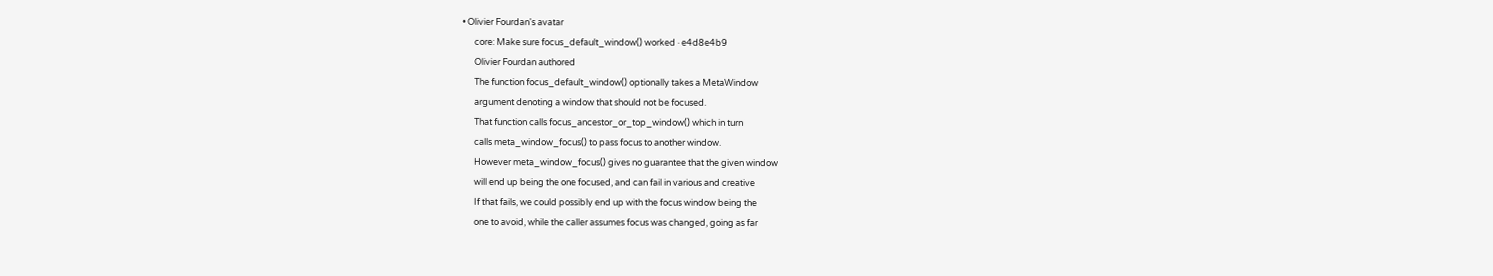• Olivier Fourdan's avatar
      core: Make sure focus_default_window() worked · e4d8e4b9
      Olivier Fourdan authored
      The function focus_default_window() optionally takes a MetaWindow
      argument denoting a window that should not be focused.
      That function calls focus_ancestor_or_top_window() which in turn
      calls meta_window_focus() to pass focus to another window.
      However meta_window_focus() gives no guarantee that the given window
      will end up being the one focused, and can fail in various and creative
      If that fails, we could possibly end up with the focus window being the
      one to avoid, while the caller assumes focus was changed, going as far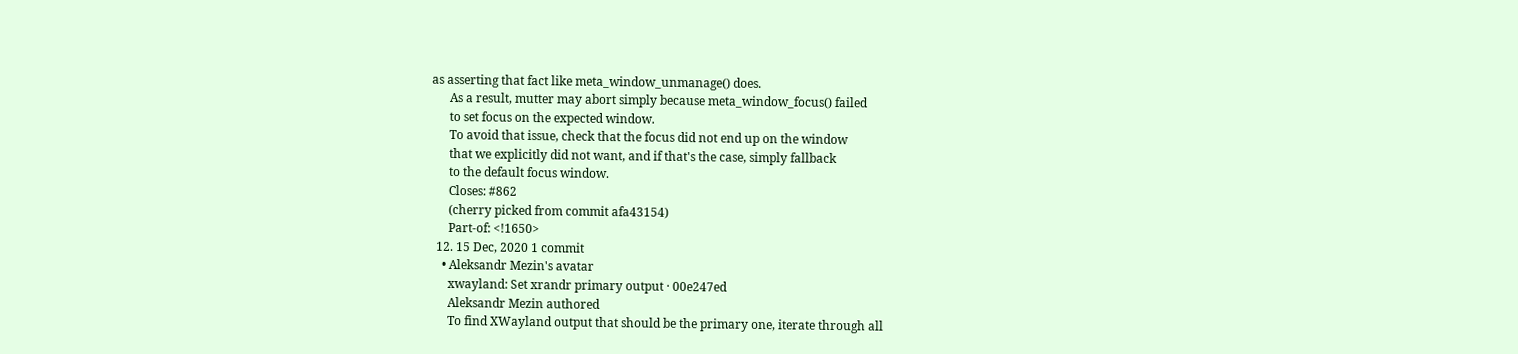as asserting that fact like meta_window_unmanage() does.
      As a result, mutter may abort simply because meta_window_focus() failed
      to set focus on the expected window.
      To avoid that issue, check that the focus did not end up on the window
      that we explicitly did not want, and if that's the case, simply fallback
      to the default focus window.
      Closes: #862
      (cherry picked from commit afa43154)
      Part-of: <!1650>
  12. 15 Dec, 2020 1 commit
    • Aleksandr Mezin's avatar
      xwayland: Set xrandr primary output · 00e247ed
      Aleksandr Mezin authored
      To find XWayland output that should be the primary one, iterate through all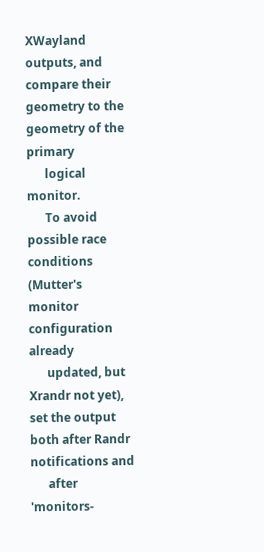XWayland outputs, and compare their geometry to the geometry of the primary
      logical monitor.
      To avoid possible race conditions (Mutter's monitor configuration already
      updated, but Xrandr not yet), set the output both after Randr notifications and
      after 'monitors-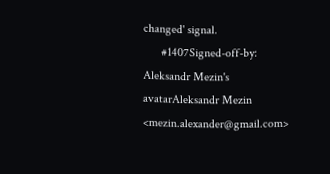changed' signal.
      #1407Signed-off-by: Aleksandr Mezin's avatarAleksandr Mezin <mezin.alexander@gmail.com>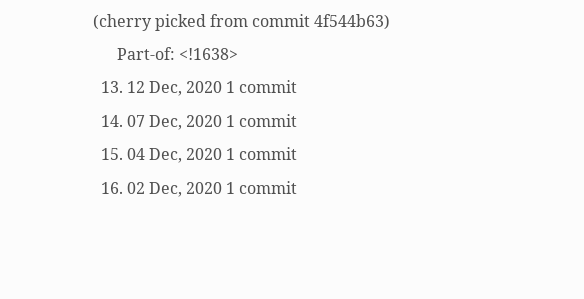(cherry picked from commit 4f544b63)
      Part-of: <!1638>
  13. 12 Dec, 2020 1 commit
  14. 07 Dec, 2020 1 commit
  15. 04 Dec, 2020 1 commit
  16. 02 Dec, 2020 1 commit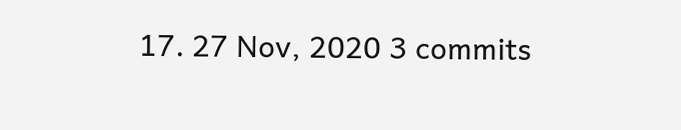17. 27 Nov, 2020 3 commits